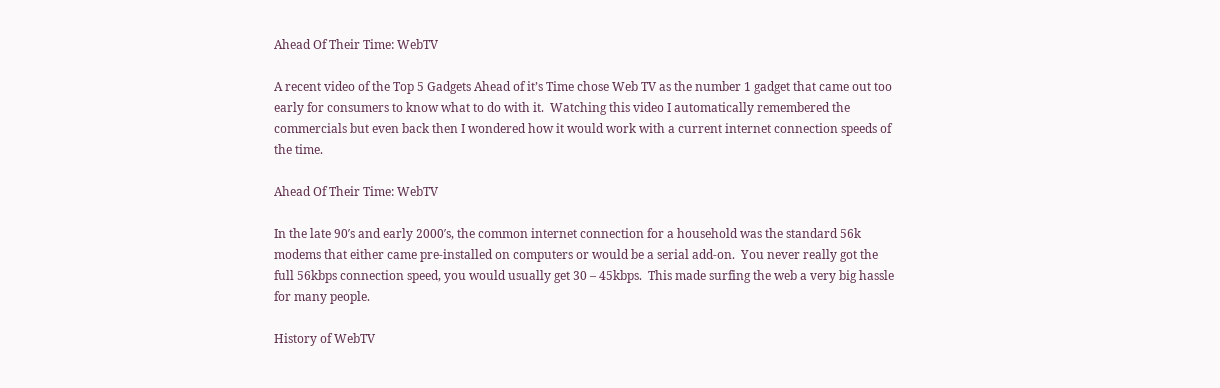Ahead Of Their Time: WebTV

A recent video of the Top 5 Gadgets Ahead of it’s Time chose Web TV as the number 1 gadget that came out too early for consumers to know what to do with it.  Watching this video I automatically remembered the commercials but even back then I wondered how it would work with a current internet connection speeds of the time.

Ahead Of Their Time: WebTV

In the late 90′s and early 2000′s, the common internet connection for a household was the standard 56k modems that either came pre-installed on computers or would be a serial add-on.  You never really got the full 56kbps connection speed, you would usually get 30 – 45kbps.  This made surfing the web a very big hassle for many people.

History of WebTV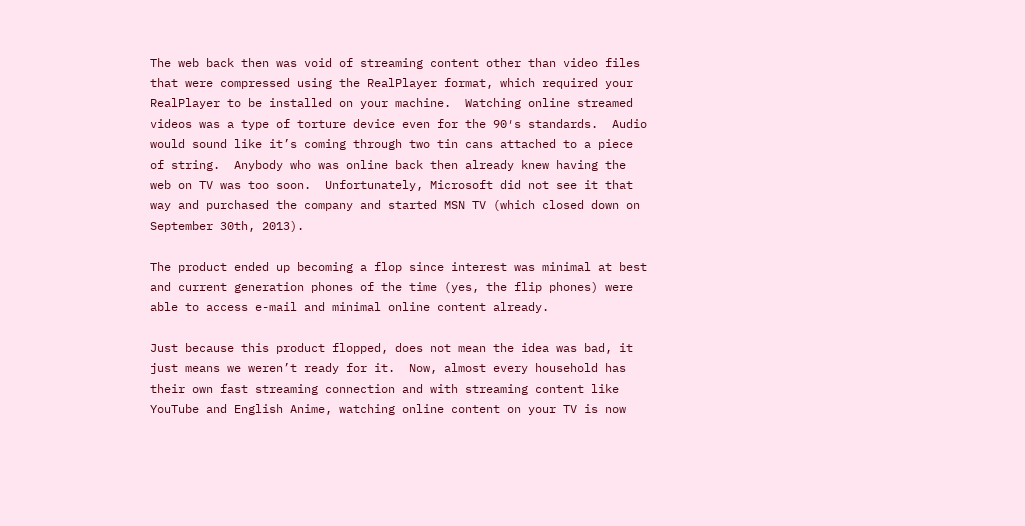The web back then was void of streaming content other than video files that were compressed using the RealPlayer format, which required your RealPlayer to be installed on your machine.  Watching online streamed videos was a type of torture device even for the 90′s standards.  Audio would sound like it’s coming through two tin cans attached to a piece of string.  Anybody who was online back then already knew having the web on TV was too soon.  Unfortunately, Microsoft did not see it that way and purchased the company and started MSN TV (which closed down on September 30th, 2013).

The product ended up becoming a flop since interest was minimal at best and current generation phones of the time (yes, the flip phones) were able to access e-mail and minimal online content already.

Just because this product flopped, does not mean the idea was bad, it just means we weren’t ready for it.  Now, almost every household has their own fast streaming connection and with streaming content like YouTube and English Anime, watching online content on your TV is now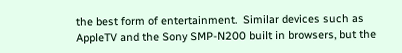the best form of entertainment.  Similar devices such as AppleTV and the Sony SMP-N200 built in browsers, but the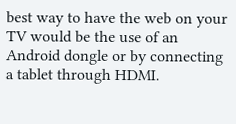best way to have the web on your TV would be the use of an Android dongle or by connecting a tablet through HDMI.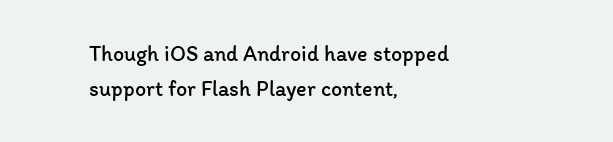Though iOS and Android have stopped support for Flash Player content,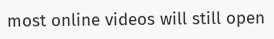most online videos will still open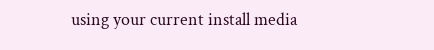using your current install media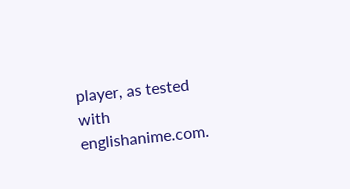player, as tested with englishanime.com.